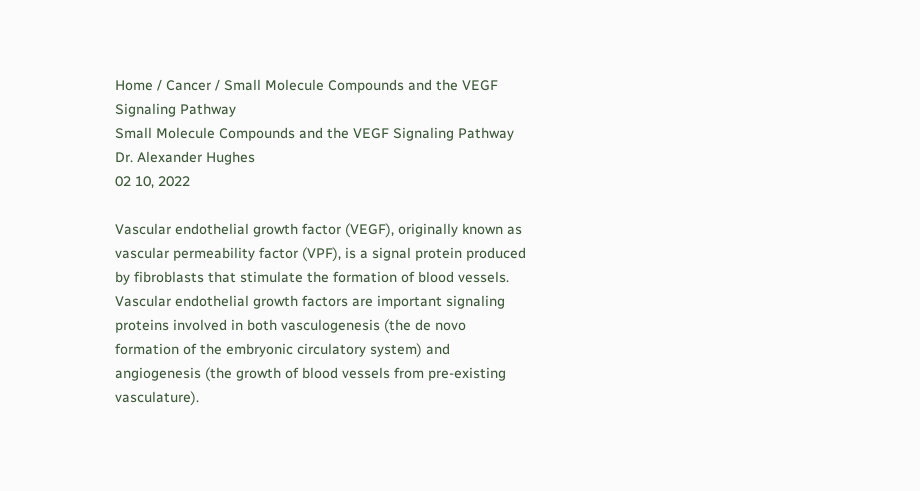Home / Cancer / Small Molecule Compounds and the VEGF Signaling Pathway
Small Molecule Compounds and the VEGF Signaling Pathway
Dr. Alexander Hughes
02 10, 2022

Vascular endothelial growth factor (VEGF), originally known as vascular permeability factor (VPF), is a signal protein produced by fibroblasts that stimulate the formation of blood vessels. Vascular endothelial growth factors are important signaling proteins involved in both vasculogenesis (the de novo formation of the embryonic circulatory system) and angiogenesis (the growth of blood vessels from pre-existing vasculature).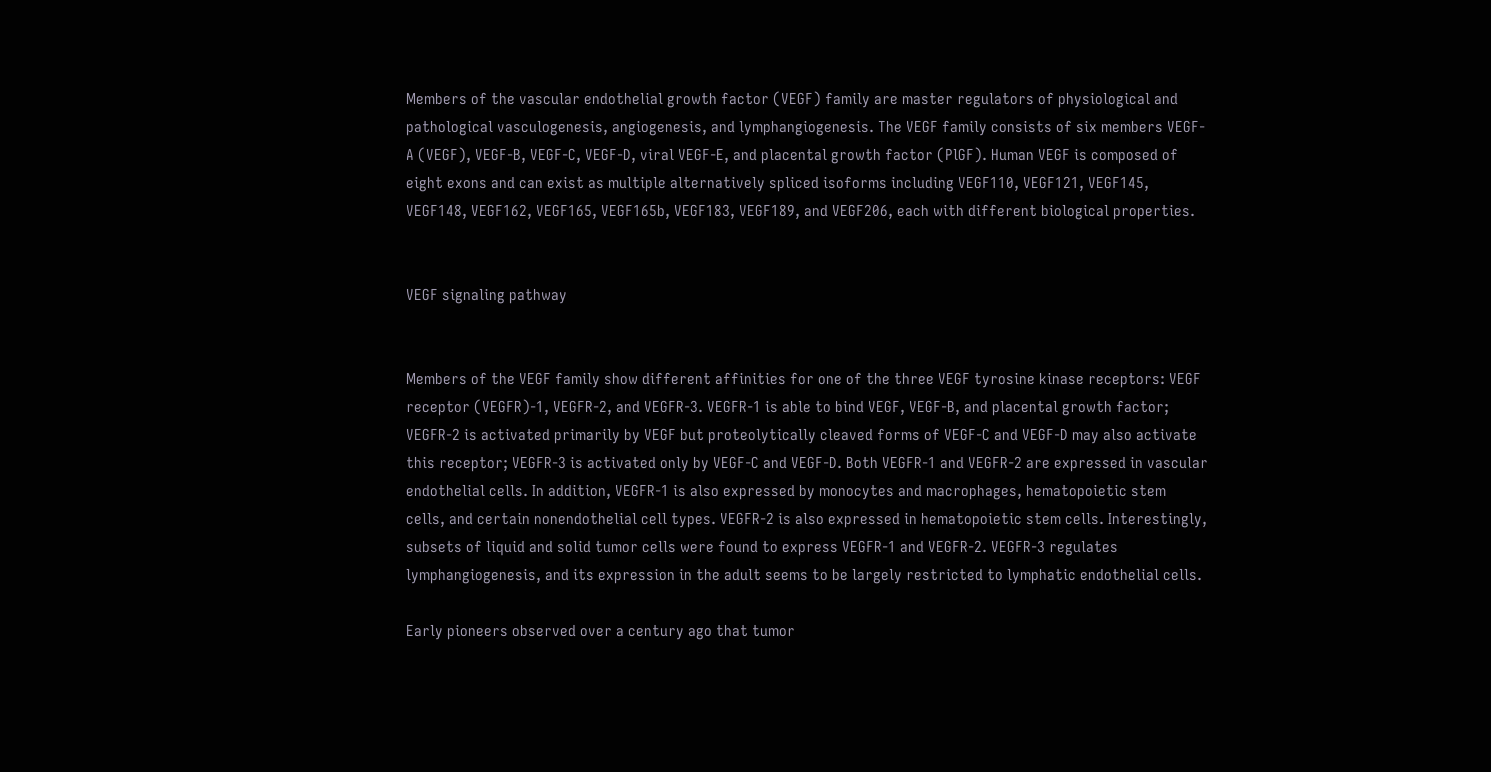Members of the vascular endothelial growth factor (VEGF) family are master regulators of physiological and pathological vasculogenesis, angiogenesis, and lymphangiogenesis. The VEGF family consists of six members VEGF-A (VEGF), VEGF-B, VEGF-C, VEGF-D, viral VEGF-E, and placental growth factor (PlGF). Human VEGF is composed of eight exons and can exist as multiple alternatively spliced isoforms including VEGF110, VEGF121, VEGF145, VEGF148, VEGF162, VEGF165, VEGF165b, VEGF183, VEGF189, and VEGF206, each with different biological properties.


VEGF signaling pathway


Members of the VEGF family show different affinities for one of the three VEGF tyrosine kinase receptors: VEGF receptor (VEGFR)-1, VEGFR-2, and VEGFR-3. VEGFR-1 is able to bind VEGF, VEGF-B, and placental growth factor; VEGFR-2 is activated primarily by VEGF but proteolytically cleaved forms of VEGF-C and VEGF-D may also activate this receptor; VEGFR-3 is activated only by VEGF-C and VEGF-D. Both VEGFR-1 and VEGFR-2 are expressed in vascular endothelial cells. In addition, VEGFR-1 is also expressed by monocytes and macrophages, hematopoietic stem cells, and certain nonendothelial cell types. VEGFR-2 is also expressed in hematopoietic stem cells. Interestingly, subsets of liquid and solid tumor cells were found to express VEGFR-1 and VEGFR-2. VEGFR-3 regulates lymphangiogenesis, and its expression in the adult seems to be largely restricted to lymphatic endothelial cells.

Early pioneers observed over a century ago that tumor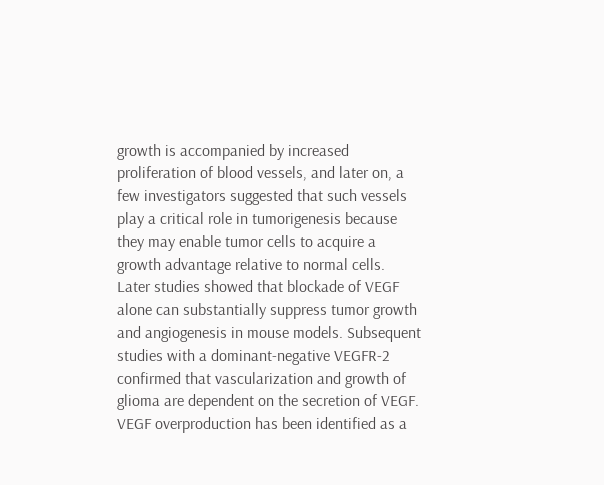growth is accompanied by increased proliferation of blood vessels, and later on, a few investigators suggested that such vessels play a critical role in tumorigenesis because they may enable tumor cells to acquire a growth advantage relative to normal cells. Later studies showed that blockade of VEGF alone can substantially suppress tumor growth and angiogenesis in mouse models. Subsequent studies with a dominant-negative VEGFR-2 confirmed that vascularization and growth of glioma are dependent on the secretion of VEGF. VEGF overproduction has been identified as a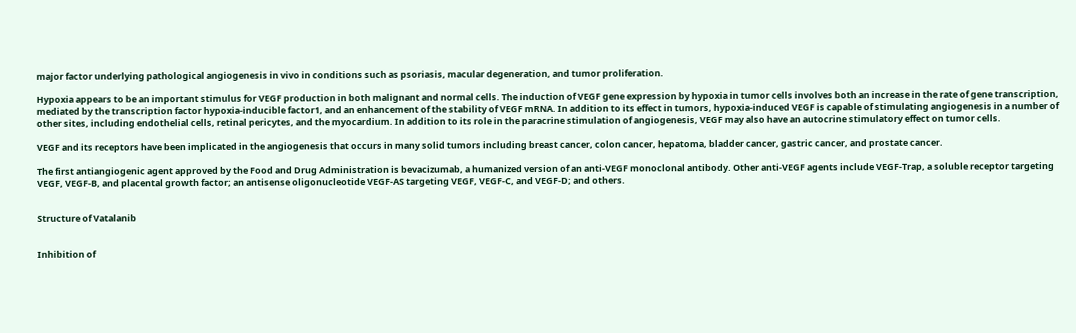major factor underlying pathological angiogenesis in vivo in conditions such as psoriasis, macular degeneration, and tumor proliferation.

Hypoxia appears to be an important stimulus for VEGF production in both malignant and normal cells. The induction of VEGF gene expression by hypoxia in tumor cells involves both an increase in the rate of gene transcription, mediated by the transcription factor hypoxia-inducible factor1, and an enhancement of the stability of VEGF mRNA. In addition to its effect in tumors, hypoxia-induced VEGF is capable of stimulating angiogenesis in a number of other sites, including endothelial cells, retinal pericytes, and the myocardium. In addition to its role in the paracrine stimulation of angiogenesis, VEGF may also have an autocrine stimulatory effect on tumor cells.

VEGF and its receptors have been implicated in the angiogenesis that occurs in many solid tumors including breast cancer, colon cancer, hepatoma, bladder cancer, gastric cancer, and prostate cancer.

The first antiangiogenic agent approved by the Food and Drug Administration is bevacizumab, a humanized version of an anti-VEGF monoclonal antibody. Other anti-VEGF agents include VEGF-Trap, a soluble receptor targeting VEGF, VEGF-B, and placental growth factor; an antisense oligonucleotide VEGF-AS targeting VEGF, VEGF-C, and VEGF-D; and others.


Structure of Vatalanib


Inhibition of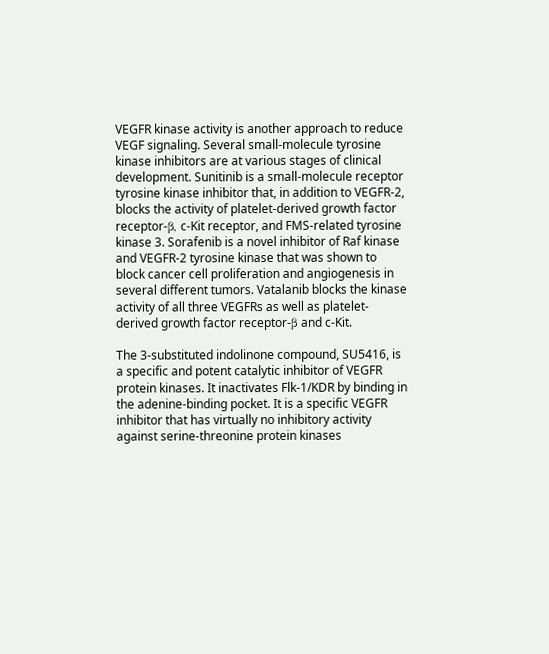VEGFR kinase activity is another approach to reduce VEGF signaling. Several small-molecule tyrosine kinase inhibitors are at various stages of clinical development. Sunitinib is a small-molecule receptor tyrosine kinase inhibitor that, in addition to VEGFR-2, blocks the activity of platelet-derived growth factor receptor-β, c-Kit receptor, and FMS-related tyrosine kinase 3. Sorafenib is a novel inhibitor of Raf kinase and VEGFR-2 tyrosine kinase that was shown to block cancer cell proliferation and angiogenesis in several different tumors. Vatalanib blocks the kinase activity of all three VEGFRs as well as platelet-derived growth factor receptor-β and c-Kit.

The 3-substituted indolinone compound, SU5416, is a specific and potent catalytic inhibitor of VEGFR protein kinases. It inactivates Flk-1/KDR by binding in the adenine-binding pocket. It is a specific VEGFR inhibitor that has virtually no inhibitory activity against serine-threonine protein kinases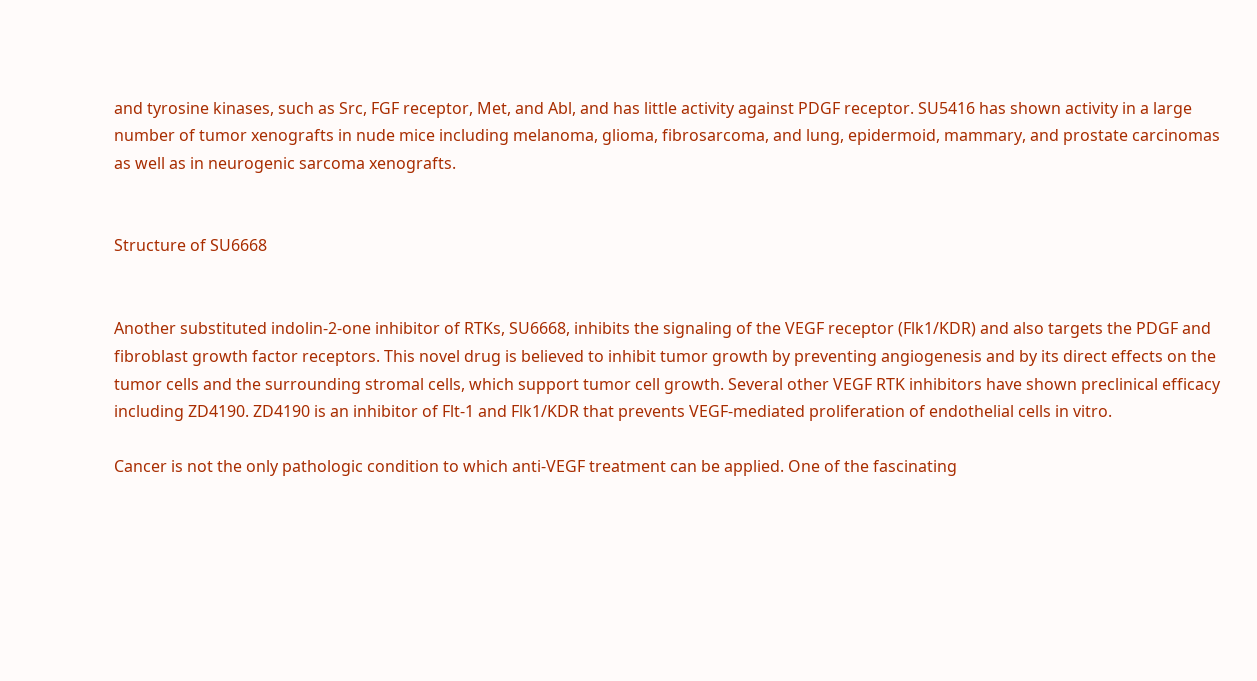and tyrosine kinases, such as Src, FGF receptor, Met, and Abl, and has little activity against PDGF receptor. SU5416 has shown activity in a large number of tumor xenografts in nude mice including melanoma, glioma, fibrosarcoma, and lung, epidermoid, mammary, and prostate carcinomas as well as in neurogenic sarcoma xenografts.


Structure of SU6668


Another substituted indolin-2-one inhibitor of RTKs, SU6668, inhibits the signaling of the VEGF receptor (Flk1/KDR) and also targets the PDGF and fibroblast growth factor receptors. This novel drug is believed to inhibit tumor growth by preventing angiogenesis and by its direct effects on the tumor cells and the surrounding stromal cells, which support tumor cell growth. Several other VEGF RTK inhibitors have shown preclinical efficacy including ZD4190. ZD4190 is an inhibitor of Flt-1 and Flk1/KDR that prevents VEGF-mediated proliferation of endothelial cells in vitro.

Cancer is not the only pathologic condition to which anti-VEGF treatment can be applied. One of the fascinating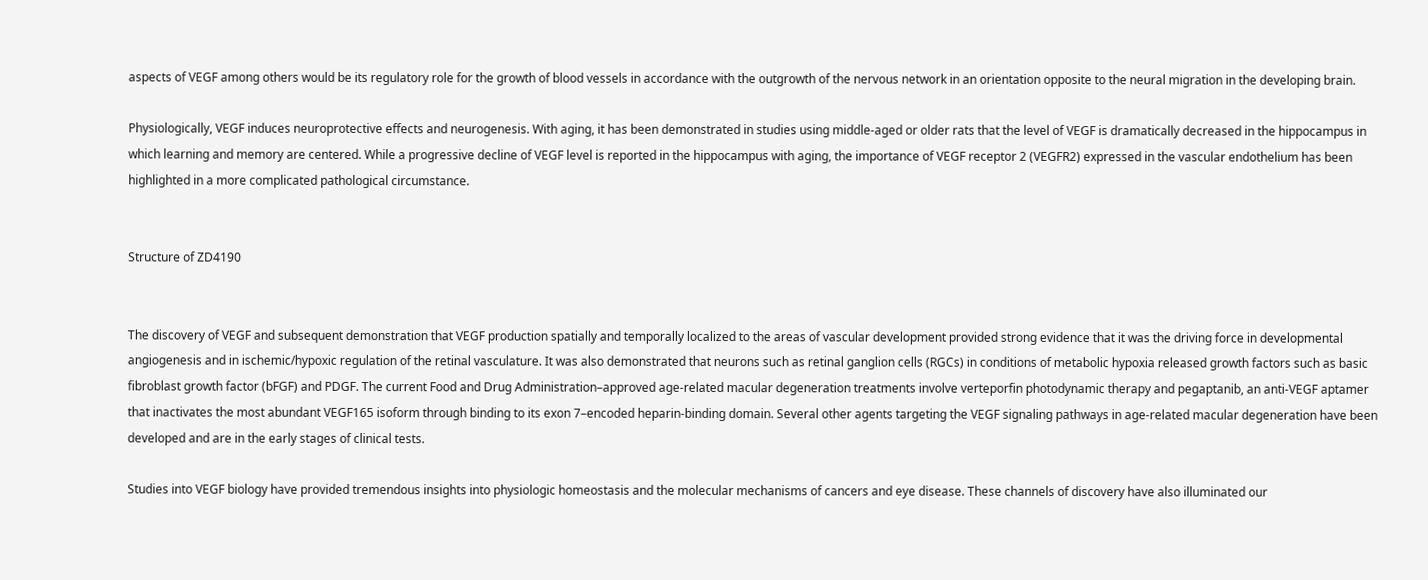aspects of VEGF among others would be its regulatory role for the growth of blood vessels in accordance with the outgrowth of the nervous network in an orientation opposite to the neural migration in the developing brain.

Physiologically, VEGF induces neuroprotective effects and neurogenesis. With aging, it has been demonstrated in studies using middle-aged or older rats that the level of VEGF is dramatically decreased in the hippocampus in which learning and memory are centered. While a progressive decline of VEGF level is reported in the hippocampus with aging, the importance of VEGF receptor 2 (VEGFR2) expressed in the vascular endothelium has been highlighted in a more complicated pathological circumstance.


Structure of ZD4190


The discovery of VEGF and subsequent demonstration that VEGF production spatially and temporally localized to the areas of vascular development provided strong evidence that it was the driving force in developmental angiogenesis and in ischemic/hypoxic regulation of the retinal vasculature. It was also demonstrated that neurons such as retinal ganglion cells (RGCs) in conditions of metabolic hypoxia released growth factors such as basic fibroblast growth factor (bFGF) and PDGF. The current Food and Drug Administration–approved age-related macular degeneration treatments involve verteporfin photodynamic therapy and pegaptanib, an anti-VEGF aptamer that inactivates the most abundant VEGF165 isoform through binding to its exon 7–encoded heparin-binding domain. Several other agents targeting the VEGF signaling pathways in age-related macular degeneration have been developed and are in the early stages of clinical tests.

Studies into VEGF biology have provided tremendous insights into physiologic homeostasis and the molecular mechanisms of cancers and eye disease. These channels of discovery have also illuminated our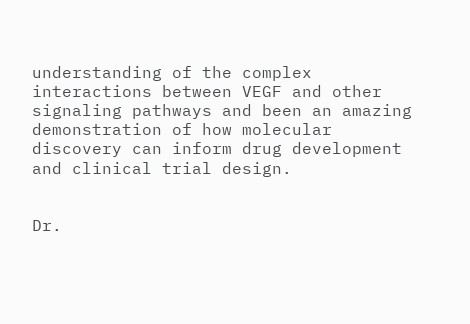understanding of the complex interactions between VEGF and other signaling pathways and been an amazing demonstration of how molecular discovery can inform drug development and clinical trial design.


Dr.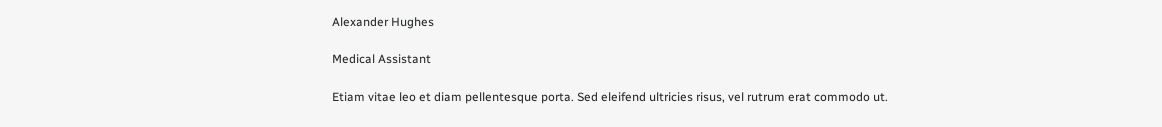Alexander Hughes

Medical Assistant

Etiam vitae leo et diam pellentesque porta. Sed eleifend ultricies risus, vel rutrum erat commodo ut.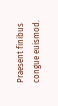Praesent finibus congue euismod.